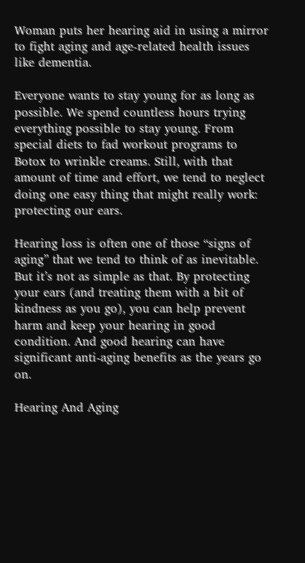Woman puts her hearing aid in using a mirror to fight aging and age-related health issues like dementia.

Everyone wants to stay young for as long as possible. We spend countless hours trying everything possible to stay young. From special diets to fad workout programs to Botox to wrinkle creams. Still, with that amount of time and effort, we tend to neglect doing one easy thing that might really work: protecting our ears.

Hearing loss is often one of those “signs of aging” that we tend to think of as inevitable. But it’s not as simple as that. By protecting your ears (and treating them with a bit of kindness as you go), you can help prevent harm and keep your hearing in good condition. And good hearing can have significant anti-aging benefits as the years go on.

Hearing And Aging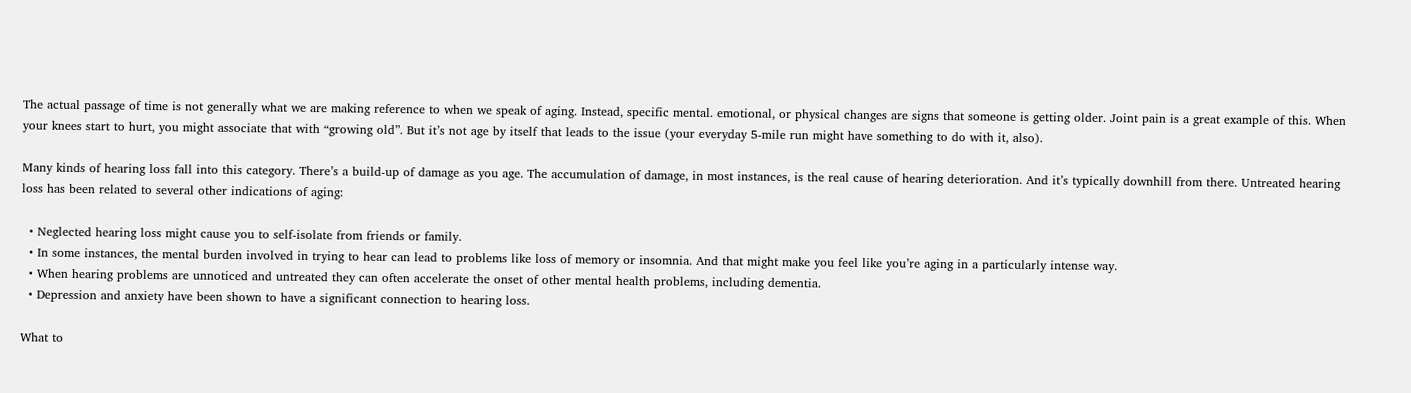The actual passage of time is not generally what we are making reference to when we speak of aging. Instead, specific mental. emotional, or physical changes are signs that someone is getting older. Joint pain is a great example of this. When your knees start to hurt, you might associate that with “growing old”. But it’s not age by itself that leads to the issue (your everyday 5-mile run might have something to do with it, also).

Many kinds of hearing loss fall into this category. There’s a build-up of damage as you age. The accumulation of damage, in most instances, is the real cause of hearing deterioration. And it’s typically downhill from there. Untreated hearing loss has been related to several other indications of aging:

  • Neglected hearing loss might cause you to self-isolate from friends or family.
  • In some instances, the mental burden involved in trying to hear can lead to problems like loss of memory or insomnia. And that might make you feel like you’re aging in a particularly intense way.
  • When hearing problems are unnoticed and untreated they can often accelerate the onset of other mental health problems, including dementia.
  • Depression and anxiety have been shown to have a significant connection to hearing loss.

What to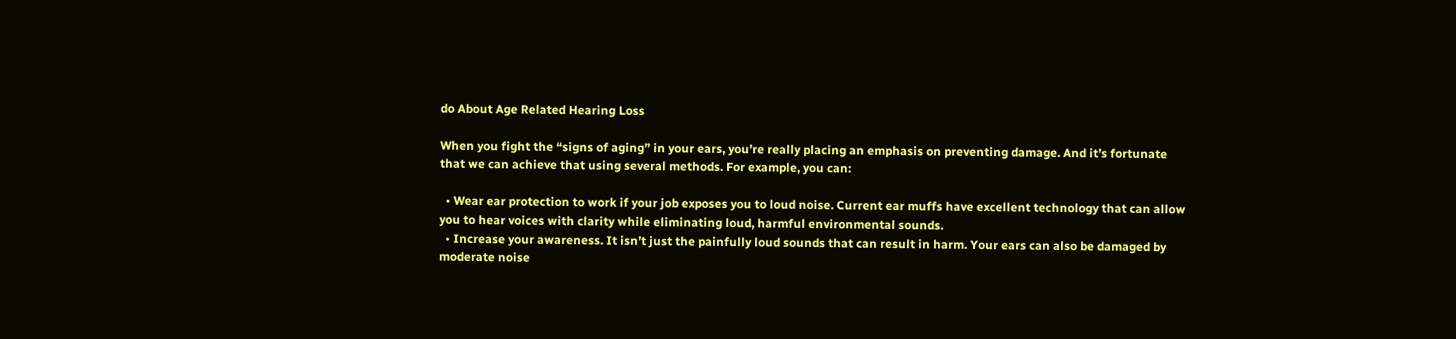do About Age Related Hearing Loss

When you fight the “signs of aging” in your ears, you’re really placing an emphasis on preventing damage. And it’s fortunate that we can achieve that using several methods. For example, you can:

  • Wear ear protection to work if your job exposes you to loud noise. Current ear muffs have excellent technology that can allow you to hear voices with clarity while eliminating loud, harmful environmental sounds.
  • Increase your awareness. It isn’t just the painfully loud sounds that can result in harm. Your ears can also be damaged by moderate noise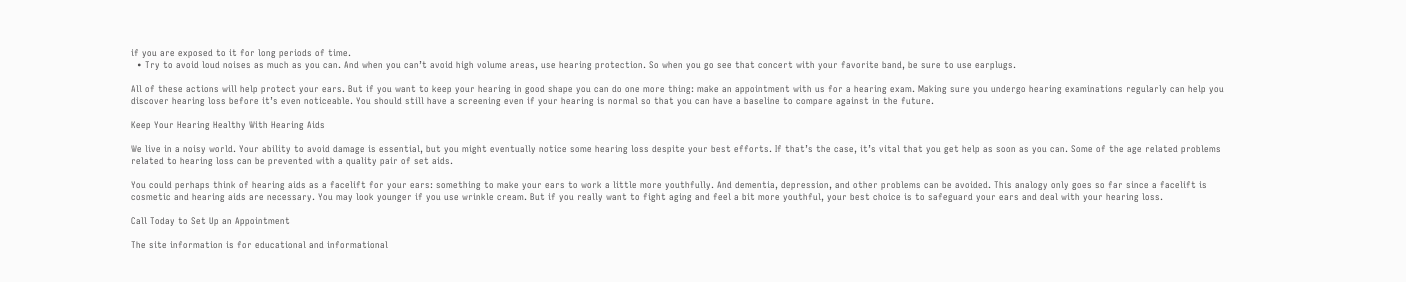if you are exposed to it for long periods of time.
  • Try to avoid loud noises as much as you can. And when you can’t avoid high volume areas, use hearing protection. So when you go see that concert with your favorite band, be sure to use earplugs.

All of these actions will help protect your ears. But if you want to keep your hearing in good shape you can do one more thing: make an appointment with us for a hearing exam. Making sure you undergo hearing examinations regularly can help you discover hearing loss before it’s even noticeable. You should still have a screening even if your hearing is normal so that you can have a baseline to compare against in the future.

Keep Your Hearing Healthy With Hearing Aids

We live in a noisy world. Your ability to avoid damage is essential, but you might eventually notice some hearing loss despite your best efforts. If that’s the case, it’s vital that you get help as soon as you can. Some of the age related problems related to hearing loss can be prevented with a quality pair of set aids.

You could perhaps think of hearing aids as a facelift for your ears: something to make your ears to work a little more youthfully. And dementia, depression, and other problems can be avoided. This analogy only goes so far since a facelift is cosmetic and hearing aids are necessary. You may look younger if you use wrinkle cream. But if you really want to fight aging and feel a bit more youthful, your best choice is to safeguard your ears and deal with your hearing loss.

Call Today to Set Up an Appointment

The site information is for educational and informational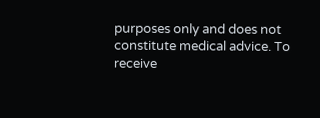purposes only and does not constitute medical advice. To receive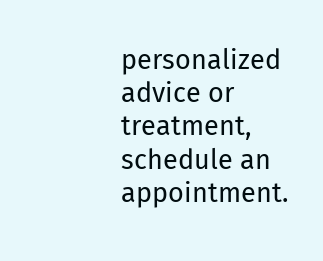personalized advice or treatment, schedule an appointment.